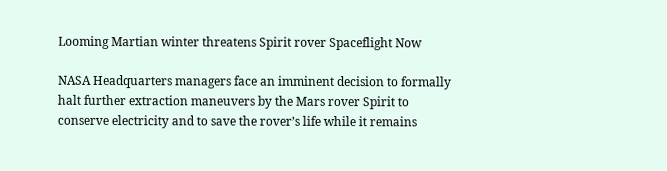Looming Martian winter threatens Spirit rover Spaceflight Now

NASA Headquarters managers face an imminent decision to formally halt further extraction maneuvers by the Mars rover Spirit to conserve electricity and to save the rover’s life while it remains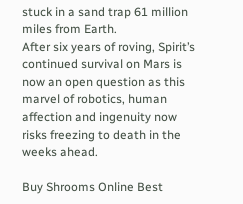stuck in a sand trap 61 million miles from Earth.
After six years of roving, Spirit’s continued survival on Mars is now an open question as this marvel of robotics, human affection and ingenuity now risks freezing to death in the weeks ahead.

Buy Shrooms Online Best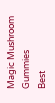Magic Mushroom Gummies
Best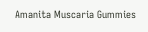Amanita Muscaria Gummies